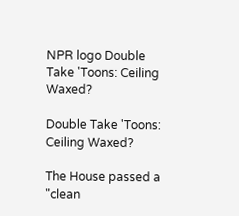NPR logo Double Take 'Toons: Ceiling Waxed?

Double Take 'Toons: Ceiling Waxed?

The House passed a "clean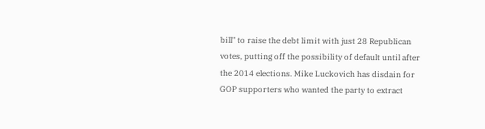bill" to raise the debt limit with just 28 Republican votes, putting off the possibility of default until after the 2014 elections. Mike Luckovich has disdain for GOP supporters who wanted the party to extract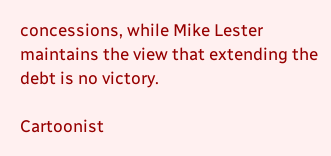concessions, while Mike Lester maintains the view that extending the debt is no victory.

Cartoonist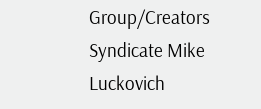Group/Creators Syndicate Mike Luckovich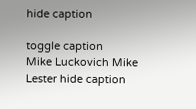hide caption

toggle caption
Mike Luckovich Mike Lester hide caption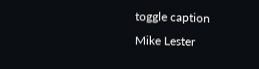toggle caption
Mike Lester